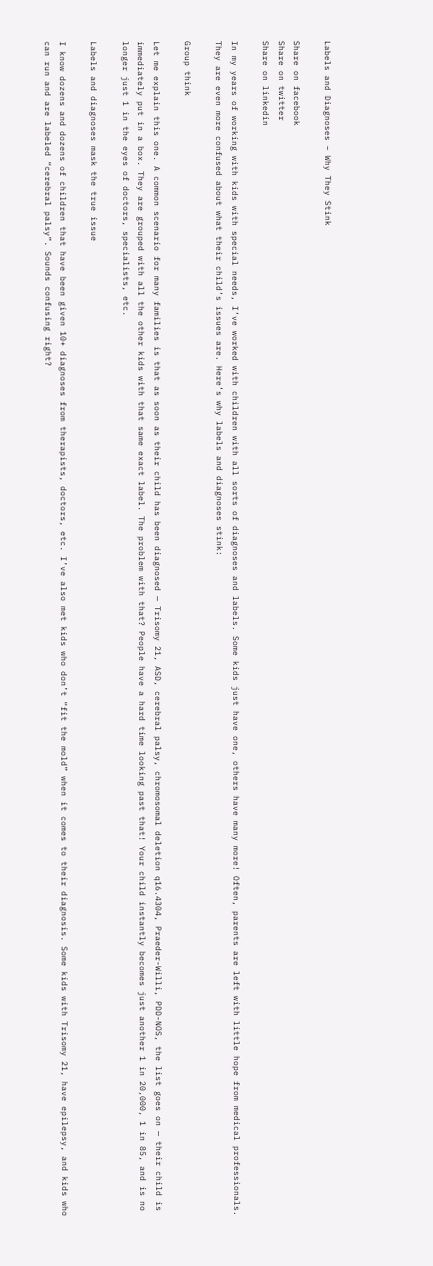Labels and Diagnoses – Why They Stink

Share on facebook
Share on twitter
Share on linkedin

In my years of working with kids with special needs, I’ve worked with children with all sorts of diagnoses and labels. Some kids just have one, others have many more! Often, parents are left with little hope from medical professionals. They are even more confused about what their child’s issues are. Here’s why labels and diagnoses stink:

Group think

Let me explain this one. A common scenario for many families is that as soon as their child has been diagnosed — Trisomy 21, ASD, cerebral palsy, chromosomal deletion q16.4304, Praeder-Willi, PDD-NOS, the list goes on — their child is immediately put in a box. They are grouped with all the other kids with that same exact label. The problem with that? People have a hard time looking past that! Your child instantly becomes just another 1 in 20,000, 1 in 85, and is no longer just 1 in the eyes of doctors, specialists, etc.

Labels and diagnoses mask the true issue

I know dozens and dozens of children that have been given 10+ diagnoses from therapists, doctors, etc. I’ve also met kids who don’t “fit the mold” when it comes to their diagnosis. Some kids with Trisomy 21, have epilepsy, and kids who can run and are labeled “cerebral palsy”. Sounds confusing right?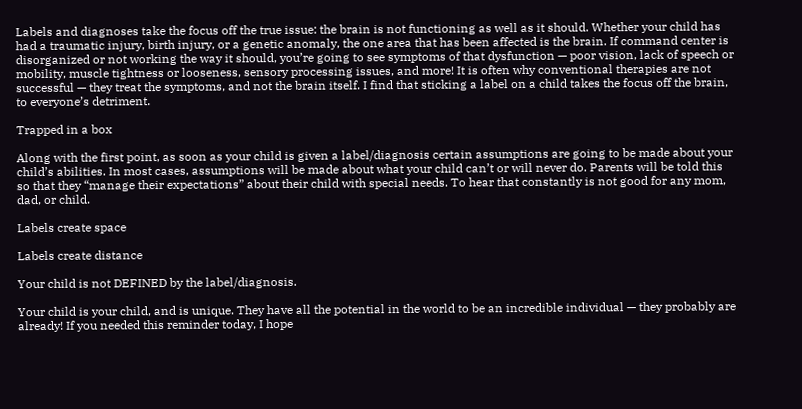Labels and diagnoses take the focus off the true issue: the brain is not functioning as well as it should. Whether your child has had a traumatic injury, birth injury, or a genetic anomaly, the one area that has been affected is the brain. If command center is disorganized or not working the way it should, you’re going to see symptoms of that dysfunction — poor vision, lack of speech or mobility, muscle tightness or looseness, sensory processing issues, and more! It is often why conventional therapies are not successful — they treat the symptoms, and not the brain itself. I find that sticking a label on a child takes the focus off the brain, to everyone’s detriment.

Trapped in a box

Along with the first point, as soon as your child is given a label/diagnosis certain assumptions are going to be made about your child’s abilities. In most cases, assumptions will be made about what your child can’t or will never do. Parents will be told this so that they “manage their expectations” about their child with special needs. To hear that constantly is not good for any mom, dad, or child.

Labels create space

Labels create distance

Your child is not DEFINED by the label/diagnosis.

Your child is your child, and is unique. They have all the potential in the world to be an incredible individual — they probably are already! If you needed this reminder today, I hope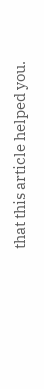that this article helped you.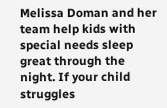Melissa Doman and her team help kids with special needs sleep great through the night. If your child struggles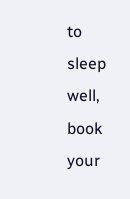to sleep well, book your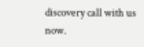discovery call with us now.